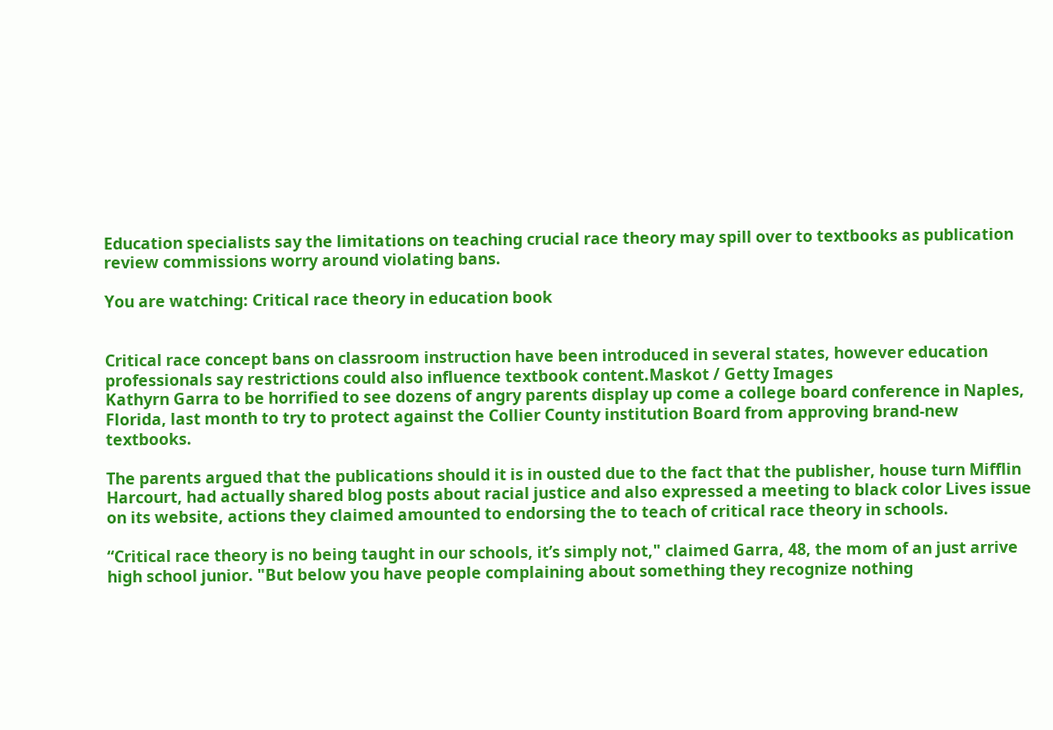Education specialists say the limitations on teaching crucial race theory may spill over to textbooks as publication review commissions worry around violating bans.

You are watching: Critical race theory in education book


Critical race concept bans on classroom instruction have been introduced in several states, however education professionals say restrictions could also influence textbook content.Maskot / Getty Images
Kathyrn Garra to be horrified to see dozens of angry parents display up come a college board conference in Naples, Florida, last month to try to protect against the Collier County institution Board from approving brand-new textbooks.

The parents argued that the publications should it is in ousted due to the fact that the publisher, house turn Mifflin Harcourt, had actually shared blog posts about racial justice and also expressed a meeting to black color Lives issue on its website, actions they claimed amounted to endorsing the to teach of critical race theory in schools.

“Critical race theory is no being taught in our schools, it’s simply not," claimed Garra, 48, the mom of an just arrive high school junior. "But below you have people complaining about something they recognize nothing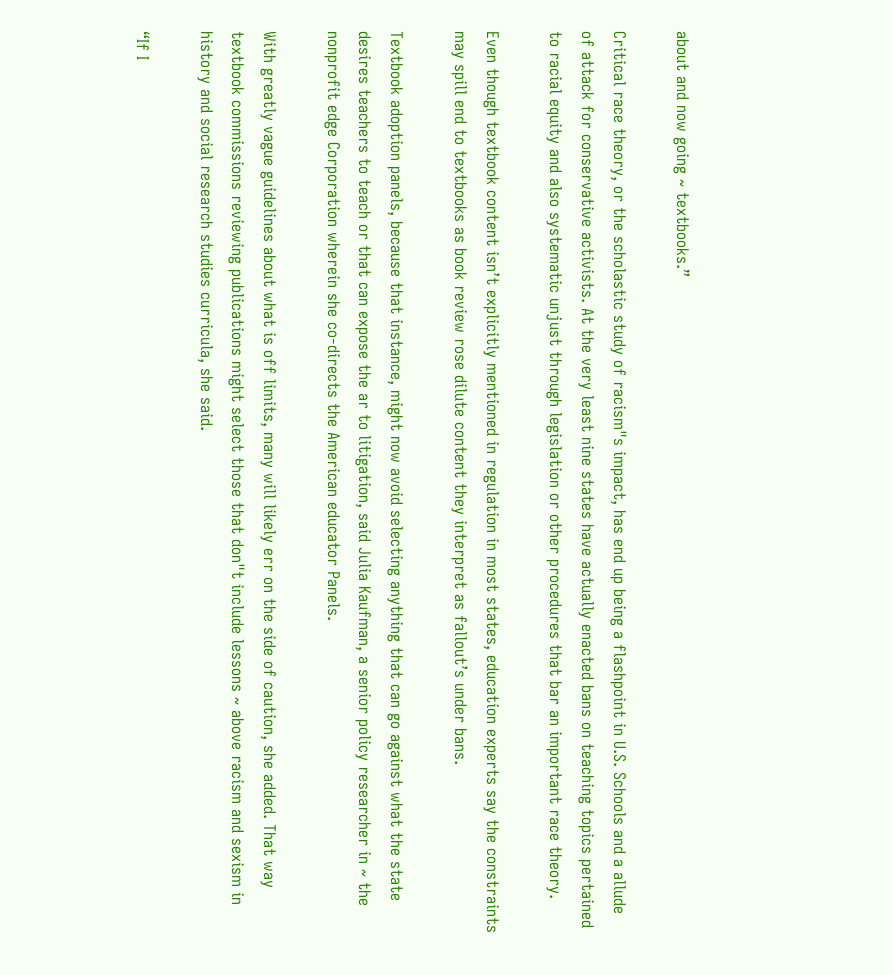about and now going ~ textbooks.”

Critical race theory, or the scholastic study of racism"s impact, has end up being a flashpoint in U.S. Schools and a allude of attack for conservative activists. At the very least nine states have actually enacted bans on teaching topics pertained to racial equity and also systematic unjust through legislation or other procedures that bar an important race theory.

Even though textbook content isn’t explicitly mentioned in regulation in most states, education experts say the constraints may spill end to textbooks as book review rose dilute content they interpret as fallout’s under bans.

Textbook adoption panels, because that instance, might now avoid selecting anything that can go against what the state desires teachers to teach or that can expose the ar to litigation, said Julia Kaufman, a senior policy researcher in ~ the nonprofit edge Corporation wherein she co-directs the American educator Panels.

With greatly vague guidelines about what is off limits, many will likely err on the side of caution, she added. That way textbook commissions reviewing publications might select those that don"t include lessons ~ above racism and sexism in history and social research studies curricula, she said.

“If I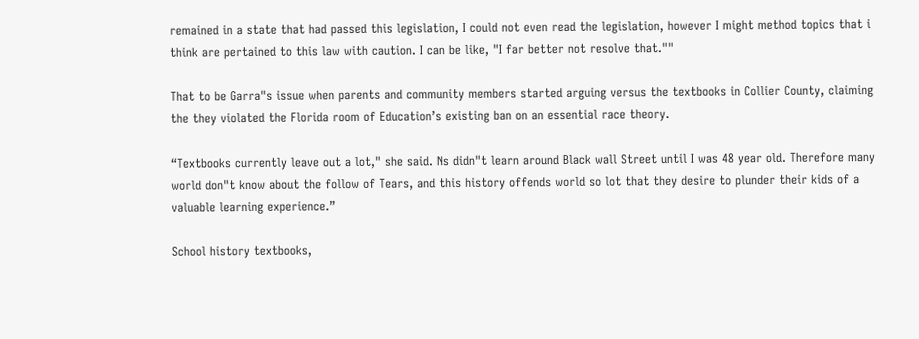remained in a state that had passed this legislation, I could not even read the legislation, however I might method topics that i think are pertained to this law with caution. I can be like, "I far better not resolve that.""

That to be Garra"s issue when parents and community members started arguing versus the textbooks in Collier County, claiming the they violated the Florida room of Education’s existing ban on an essential race theory.

“Textbooks currently leave out a lot," she said. Ns didn"t learn around Black wall Street until I was 48 year old. Therefore many world don"t know about the follow of Tears, and this history offends world so lot that they desire to plunder their kids of a valuable learning experience.”

School history textbooks,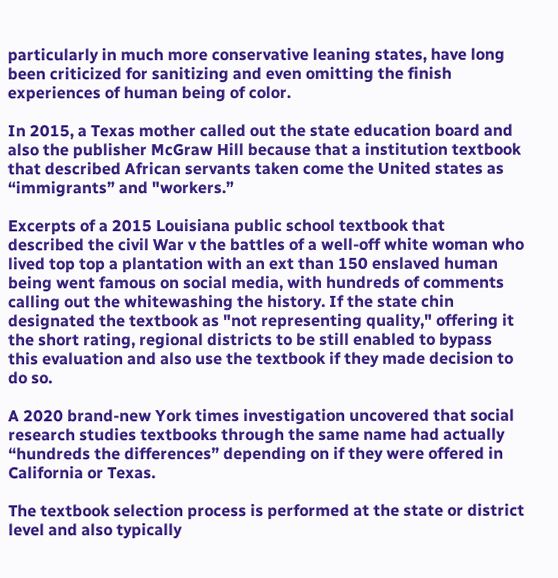particularly in much more conservative leaning states, have long been criticized for sanitizing and even omitting the finish experiences of human being of color.

In 2015, a Texas mother called out the state education board and also the publisher McGraw Hill because that a institution textbook that described African servants taken come the United states as “immigrants” and "workers.”

Excerpts of a 2015 Louisiana public school textbook that described the civil War v the battles of a well-off white woman who lived top top a plantation with an ext than 150 enslaved human being went famous on social media, with hundreds of comments calling out the whitewashing the history. If the state chin designated the textbook as "not representing quality," offering it the short rating, regional districts to be still enabled to bypass this evaluation and also use the textbook if they made decision to do so.

A 2020 brand-new York times investigation uncovered that social research studies textbooks through the same name had actually “hundreds the differences” depending on if they were offered in California or Texas.

The textbook selection process is performed at the state or district level and also typically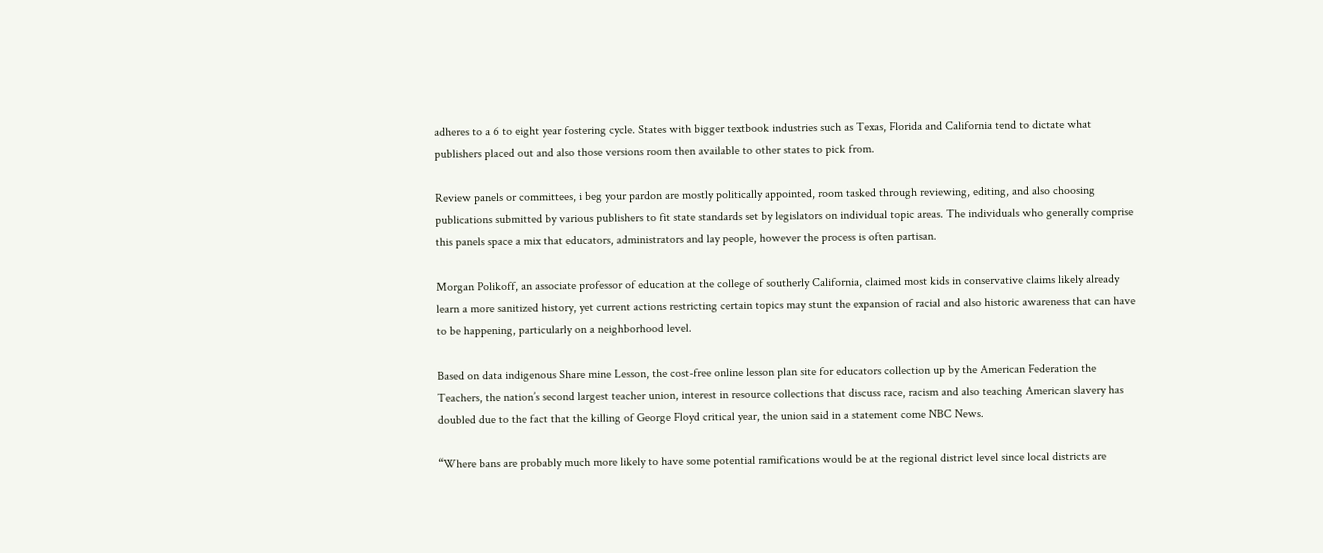adheres to a 6 to eight year fostering cycle. States with bigger textbook industries such as Texas, Florida and California tend to dictate what publishers placed out and also those versions room then available to other states to pick from.

Review panels or committees, i beg your pardon are mostly politically appointed, room tasked through reviewing, editing, and also choosing publications submitted by various publishers to fit state standards set by legislators on individual topic areas. The individuals who generally comprise this panels space a mix that educators, administrators and lay people, however the process is often partisan.

Morgan Polikoff, an associate professor of education at the college of southerly California, claimed most kids in conservative claims likely already learn a more sanitized history, yet current actions restricting certain topics may stunt the expansion of racial and also historic awareness that can have to be happening, particularly on a neighborhood level.

Based on data indigenous Share mine Lesson, the cost-free online lesson plan site for educators collection up by the American Federation the Teachers, the nation’s second largest teacher union, interest in resource collections that discuss race, racism and also teaching American slavery has doubled due to the fact that the killing of George Floyd critical year, the union said in a statement come NBC News.

“Where bans are probably much more likely to have some potential ramifications would be at the regional district level since local districts are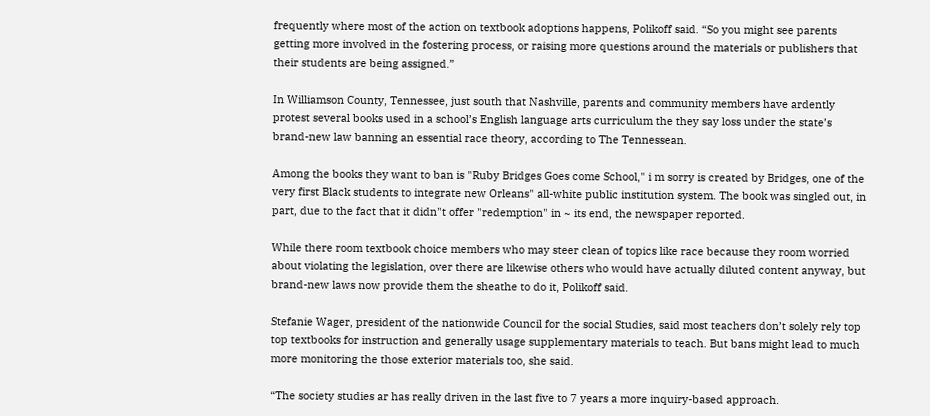frequently where most of the action on textbook adoptions happens, Polikoff said. “So you might see parents getting more involved in the fostering process, or raising more questions around the materials or publishers that their students are being assigned.”

In Williamson County, Tennessee, just south that Nashville, parents and community members have ardently protest several books used in a school’s English language arts curriculum the they say loss under the state’s brand-new law banning an essential race theory, according to The Tennessean.

Among the books they want to ban is "Ruby Bridges Goes come School," i m sorry is created by Bridges, one of the very first Black students to integrate new Orleans" all-white public institution system. The book was singled out, in part, due to the fact that it didn"t offer "redemption" in ~ its end, the newspaper reported.

While there room textbook choice members who may steer clean of topics like race because they room worried about violating the legislation, over there are likewise others who would have actually diluted content anyway, but brand-new laws now provide them the sheathe to do it, Polikoff said.

Stefanie Wager, president of the nationwide Council for the social Studies, said most teachers don’t solely rely top top textbooks for instruction and generally usage supplementary materials to teach. But bans might lead to much more monitoring the those exterior materials too, she said.

“The society studies ar has really driven in the last five to 7 years a more inquiry-based approach.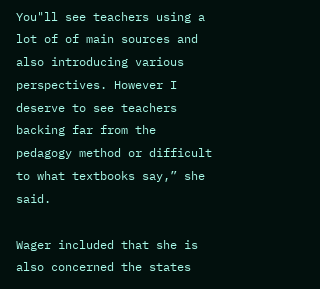You"ll see teachers using a lot of of main sources and also introducing various perspectives. However I deserve to see teachers backing far from the pedagogy method or difficult to what textbooks say,” she said.

Wager included that she is also concerned the states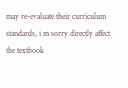may re-evaluate their curriculum standards, i m sorry directly affect the textbook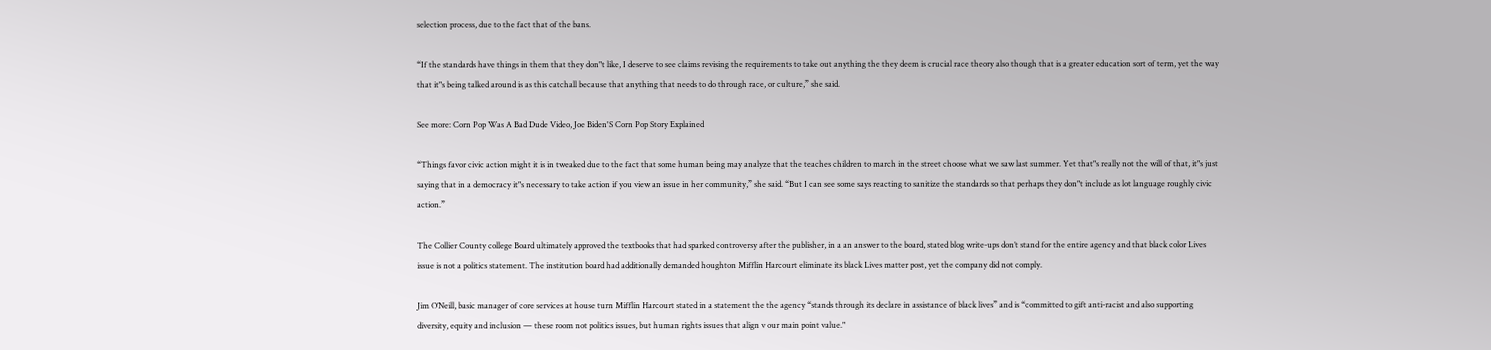selection process, due to the fact that of the bans.

“If the standards have things in them that they don"t like, I deserve to see claims revising the requirements to take out anything the they deem is crucial race theory also though that is a greater education sort of term, yet the way that it"s being talked around is as this catchall because that anything that needs to do through race, or culture,” she said.

See more: Corn Pop Was A Bad Dude Video, Joe Biden'S Corn Pop Story Explained

“Things favor civic action might it is in tweaked due to the fact that some human being may analyze that the teaches children to march in the street choose what we saw last summer. Yet that"s really not the will of that, it"s just saying that in a democracy it"s necessary to take action if you view an issue in her community,” she said. “But I can see some says reacting to sanitize the standards so that perhaps they don"t include as lot language roughly civic action.”

The Collier County college Board ultimately approved the textbooks that had sparked controversy after the publisher, in a an answer to the board, stated blog write-ups don’t stand for the entire agency and that black color Lives issue is not a politics statement. The institution board had additionally demanded houghton Mifflin Harcourt eliminate its black Lives matter post, yet the company did not comply.

Jim O’Neill, basic manager of core services at house turn Mifflin Harcourt stated in a statement the the agency “stands through its declare in assistance of black lives” and is “committed to gift anti-racist and also supporting diversity, equity and inclusion — these room not politics issues, but human rights issues that align v our main point value."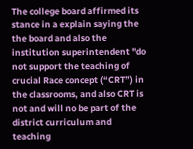The college board affirmed its stance in a explain saying the the board and also the institution superintendent "do not support the teaching of crucial Race concept (“CRT”) in the classrooms, and also CRT is not and will no be part of the district curriculum and teaching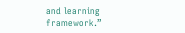and learning framework.”